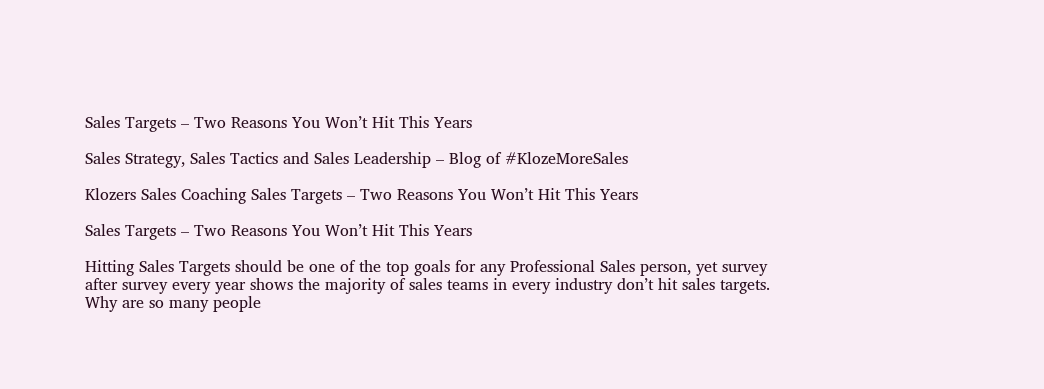Sales Targets – Two Reasons You Won’t Hit This Years

Sales Strategy, Sales Tactics and Sales Leadership – Blog of #KlozeMoreSales

Klozers Sales Coaching Sales Targets – Two Reasons You Won’t Hit This Years

Sales Targets – Two Reasons You Won’t Hit This Years

Hitting Sales Targets should be one of the top goals for any Professional Sales person, yet survey after survey every year shows the majority of sales teams in every industry don’t hit sales targets.  Why are so many people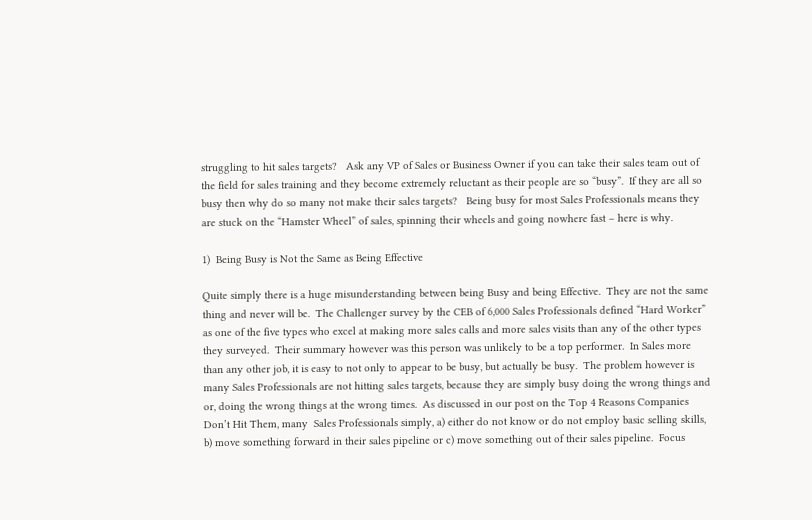struggling to hit sales targets?   Ask any VP of Sales or Business Owner if you can take their sales team out of the field for sales training and they become extremely reluctant as their people are so “busy”.  If they are all so busy then why do so many not make their sales targets?   Being busy for most Sales Professionals means they are stuck on the “Hamster Wheel” of sales, spinning their wheels and going nowhere fast – here is why.

1)  Being Busy is Not the Same as Being Effective

Quite simply there is a huge misunderstanding between being Busy and being Effective.  They are not the same thing and never will be.  The Challenger survey by the CEB of 6,000 Sales Professionals defined “Hard Worker” as one of the five types who excel at making more sales calls and more sales visits than any of the other types they surveyed.  Their summary however was this person was unlikely to be a top performer.  In Sales more than any other job, it is easy to not only to appear to be busy, but actually be busy.  The problem however is many Sales Professionals are not hitting sales targets, because they are simply busy doing the wrong things and or, doing the wrong things at the wrong times.  As discussed in our post on the Top 4 Reasons Companies Don’t Hit Them, many  Sales Professionals simply, a) either do not know or do not employ basic selling skills,  b) move something forward in their sales pipeline or c) move something out of their sales pipeline.  Focus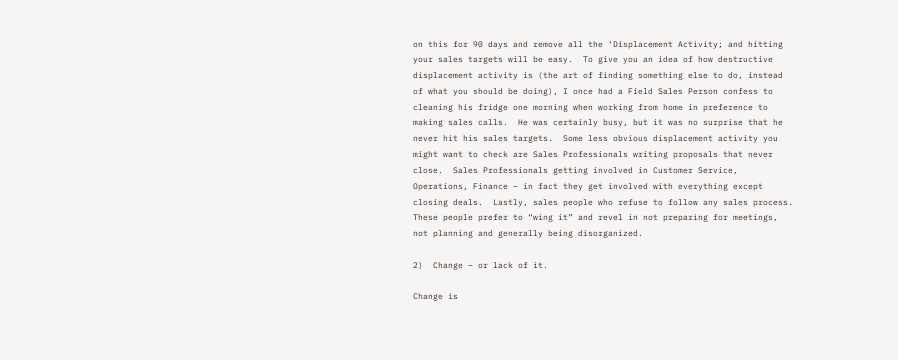on this for 90 days and remove all the ‘Displacement Activity; and hitting your sales targets will be easy.  To give you an idea of how destructive displacement activity is (the art of finding something else to do, instead of what you should be doing), I once had a Field Sales Person confess to cleaning his fridge one morning when working from home in preference to making sales calls.  He was certainly busy, but it was no surprise that he never hit his sales targets.  Some less obvious displacement activity you might want to check are Sales Professionals writing proposals that never close.  Sales Professionals getting involved in Customer Service, Operations, Finance – in fact they get involved with everything except closing deals.  Lastly, sales people who refuse to follow any sales process.  These people prefer to “wing it” and revel in not preparing for meetings, not planning and generally being disorganized.

2)  Change – or lack of it.

Change is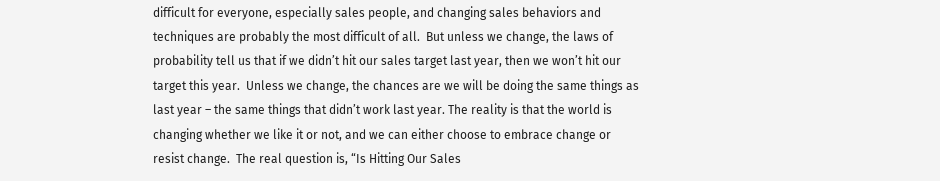difficult for everyone, especially sales people, and changing sales behaviors and techniques are probably the most difficult of all.  But unless we change, the laws of probability tell us that if we didn’t hit our sales target last year, then we won’t hit our target this year.  Unless we change, the chances are we will be doing the same things as last year – the same things that didn’t work last year. The reality is that the world is changing whether we like it or not, and we can either choose to embrace change or resist change.  The real question is, “Is Hitting Our Sales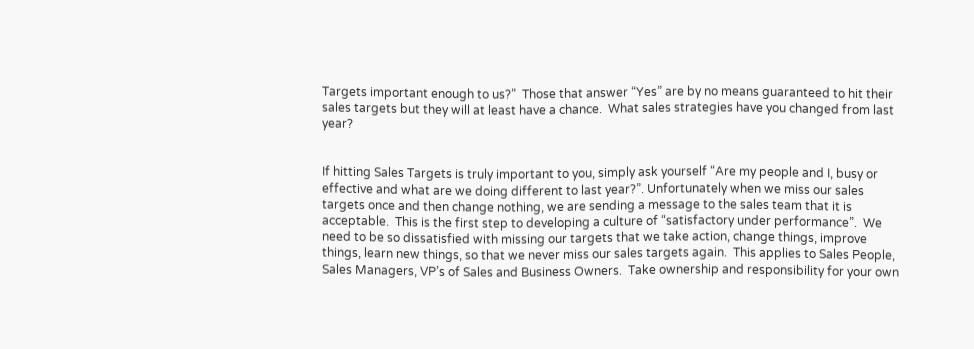Targets important enough to us?”  Those that answer “Yes” are by no means guaranteed to hit their sales targets but they will at least have a chance.  What sales strategies have you changed from last year?


If hitting Sales Targets is truly important to you, simply ask yourself “Are my people and I, busy or effective and what are we doing different to last year?”. Unfortunately when we miss our sales targets once and then change nothing, we are sending a message to the sales team that it is acceptable.  This is the first step to developing a culture of “satisfactory under performance”.  We need to be so dissatisfied with missing our targets that we take action, change things, improve things, learn new things, so that we never miss our sales targets again.  This applies to Sales People, Sales Managers, VP’s of Sales and Business Owners.  Take ownership and responsibility for your own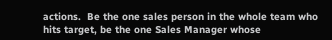actions.  Be the one sales person in the whole team who hits target, be the one Sales Manager whose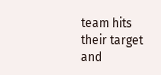team hits their target and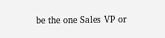be the one Sales VP or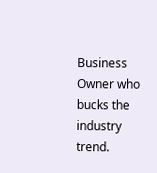Business Owner who bucks the industry trend.